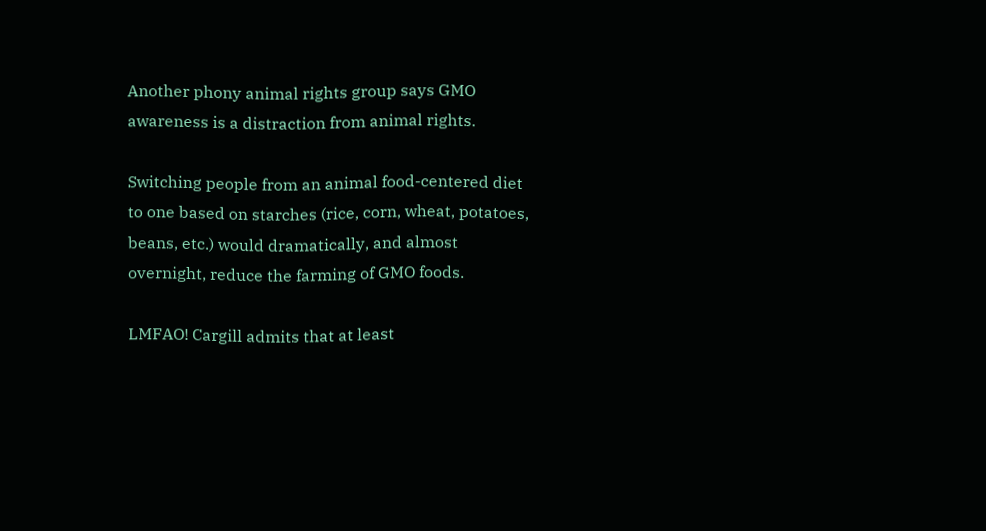Another phony animal rights group says GMO awareness is a distraction from animal rights.

Switching people from an animal food-centered diet to one based on starches (rice, corn, wheat, potatoes, beans, etc.) would dramatically, and almost overnight, reduce the farming of GMO foods.

LMFAO! Cargill admits that at least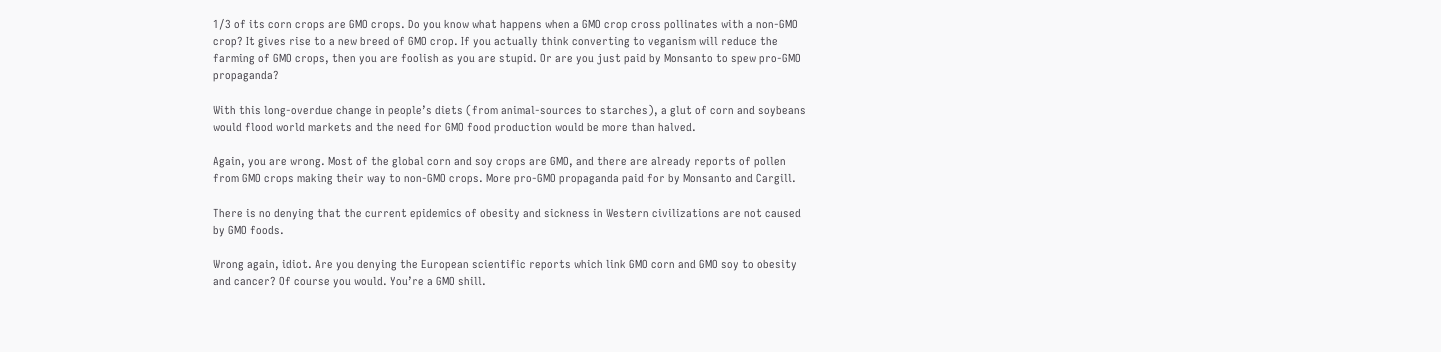1/3 of its corn crops are GMO crops. Do you know what happens when a GMO crop cross pollinates with a non-GMO crop? It gives rise to a new breed of GMO crop. If you actually think converting to veganism will reduce the farming of GMO crops, then you are foolish as you are stupid. Or are you just paid by Monsanto to spew pro-GMO propaganda?

With this long-overdue change in people’s diets (from animal-sources to starches), a glut of corn and soybeans would flood world markets and the need for GMO food production would be more than halved.

Again, you are wrong. Most of the global corn and soy crops are GMO, and there are already reports of pollen from GMO crops making their way to non-GMO crops. More pro-GMO propaganda paid for by Monsanto and Cargill.

There is no denying that the current epidemics of obesity and sickness in Western civilizations are not caused by GMO foods.

Wrong again, idiot. Are you denying the European scientific reports which link GMO corn and GMO soy to obesity and cancer? Of course you would. You’re a GMO shill.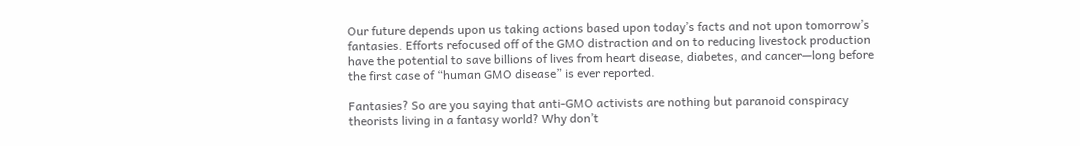Our future depends upon us taking actions based upon today’s facts and not upon tomorrow’s fantasies. Efforts refocused off of the GMO distraction and on to reducing livestock production have the potential to save billions of lives from heart disease, diabetes, and cancer—long before the first case of “human GMO disease” is ever reported.

Fantasies? So are you saying that anti-GMO activists are nothing but paranoid conspiracy theorists living in a fantasy world? Why don’t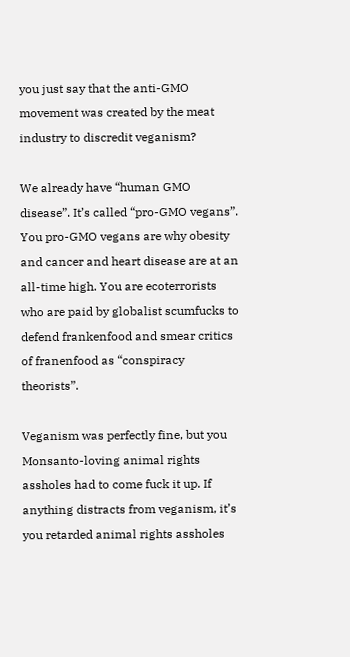you just say that the anti-GMO movement was created by the meat industry to discredit veganism?

We already have “human GMO disease”. It’s called “pro-GMO vegans”. You pro-GMO vegans are why obesity and cancer and heart disease are at an all-time high. You are ecoterrorists who are paid by globalist scumfucks to defend frankenfood and smear critics of franenfood as “conspiracy theorists”.

Veganism was perfectly fine, but you Monsanto-loving animal rights assholes had to come fuck it up. If anything distracts from veganism, it’s you retarded animal rights assholes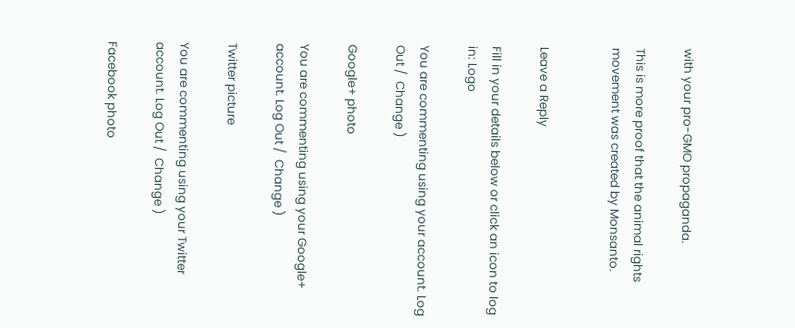with your pro-GMO propaganda.

This is more proof that the animal rights movement was created by Monsanto.


Leave a Reply

Fill in your details below or click an icon to log in: Logo

You are commenting using your account. Log Out /  Change )

Google+ photo

You are commenting using your Google+ account. Log Out /  Change )

Twitter picture

You are commenting using your Twitter account. Log Out /  Change )

Facebook photo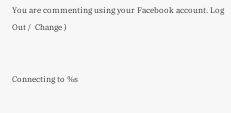You are commenting using your Facebook account. Log Out /  Change )


Connecting to %s